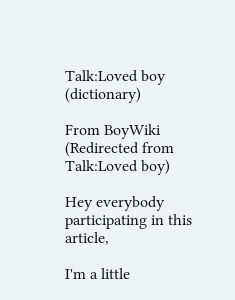Talk:Loved boy (dictionary)

From BoyWiki
(Redirected from Talk:Loved boy)

Hey everybody participating in this article,

I'm a little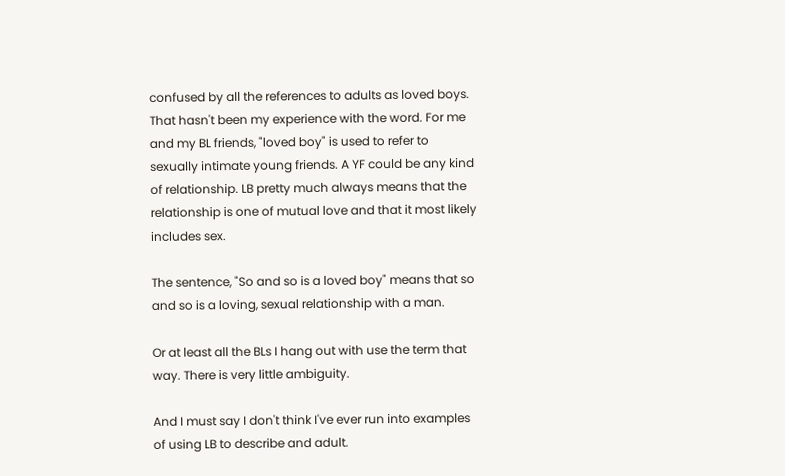confused by all the references to adults as loved boys. That hasn't been my experience with the word. For me and my BL friends, "loved boy" is used to refer to sexually intimate young friends. A YF could be any kind of relationship. LB pretty much always means that the relationship is one of mutual love and that it most likely includes sex.

The sentence, "So and so is a loved boy" means that so and so is a loving, sexual relationship with a man.

Or at least all the BLs I hang out with use the term that way. There is very little ambiguity.

And I must say I don't think I've ever run into examples of using LB to describe and adult.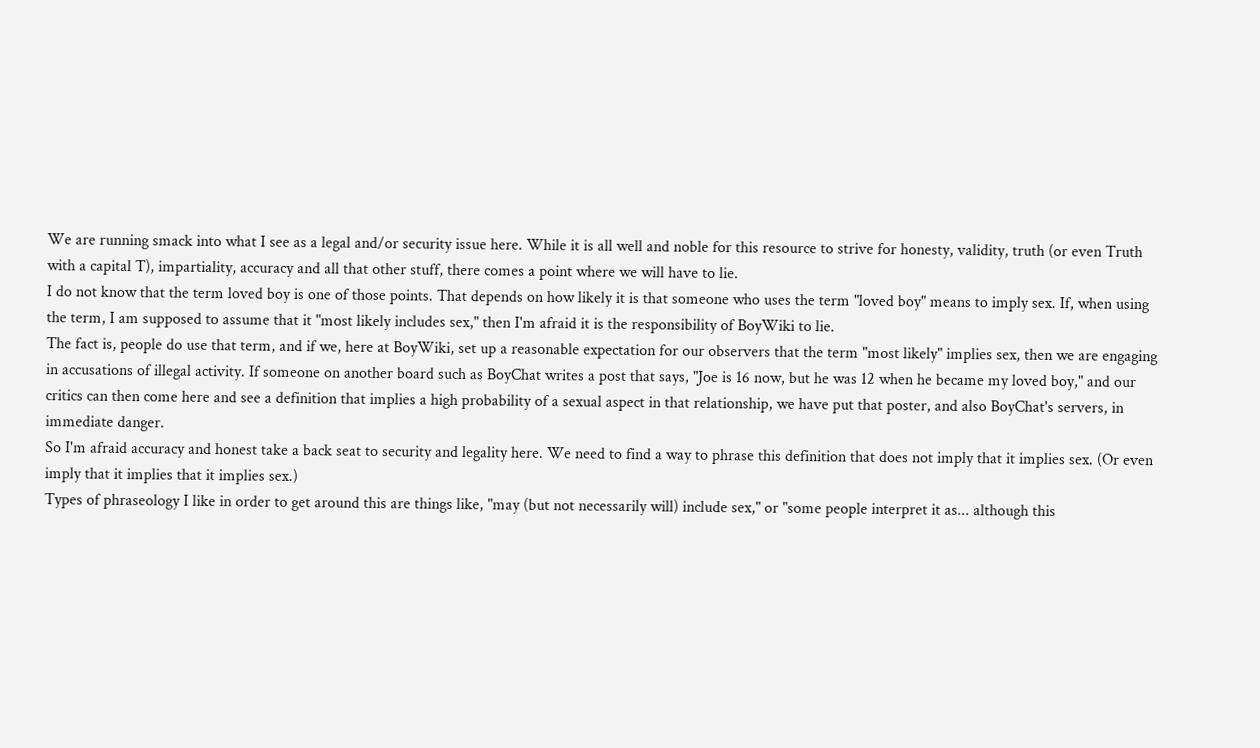We are running smack into what I see as a legal and/or security issue here. While it is all well and noble for this resource to strive for honesty, validity, truth (or even Truth with a capital T), impartiality, accuracy and all that other stuff, there comes a point where we will have to lie.
I do not know that the term loved boy is one of those points. That depends on how likely it is that someone who uses the term "loved boy" means to imply sex. If, when using the term, I am supposed to assume that it "most likely includes sex," then I'm afraid it is the responsibility of BoyWiki to lie.
The fact is, people do use that term, and if we, here at BoyWiki, set up a reasonable expectation for our observers that the term "most likely" implies sex, then we are engaging in accusations of illegal activity. If someone on another board such as BoyChat writes a post that says, "Joe is 16 now, but he was 12 when he became my loved boy," and our critics can then come here and see a definition that implies a high probability of a sexual aspect in that relationship, we have put that poster, and also BoyChat's servers, in immediate danger.
So I'm afraid accuracy and honest take a back seat to security and legality here. We need to find a way to phrase this definition that does not imply that it implies sex. (Or even imply that it implies that it implies sex.)
Types of phraseology I like in order to get around this are things like, "may (but not necessarily will) include sex," or "some people interpret it as... although this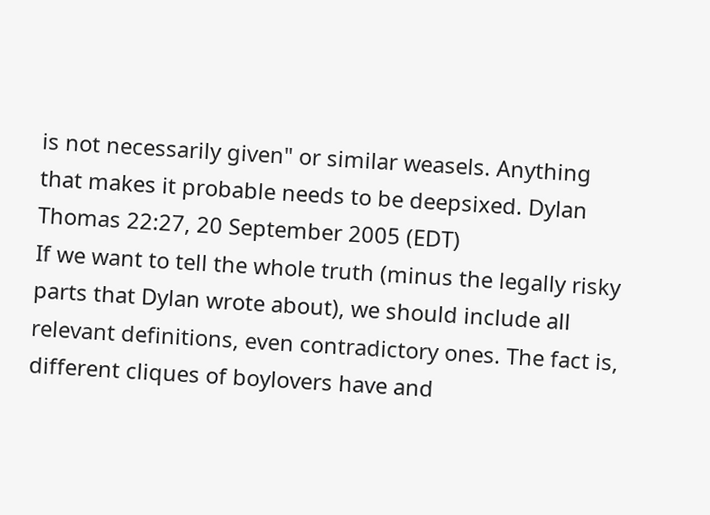is not necessarily given" or similar weasels. Anything that makes it probable needs to be deepsixed. Dylan Thomas 22:27, 20 September 2005 (EDT)
If we want to tell the whole truth (minus the legally risky parts that Dylan wrote about), we should include all relevant definitions, even contradictory ones. The fact is, different cliques of boylovers have and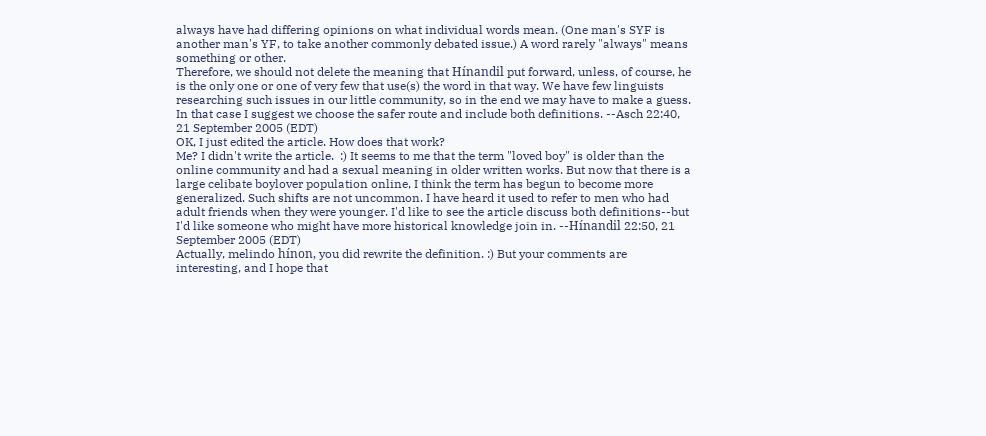always have had differing opinions on what individual words mean. (One man's SYF is another man's YF, to take another commonly debated issue.) A word rarely "always" means something or other.
Therefore, we should not delete the meaning that Hínandil put forward, unless, of course, he is the only one or one of very few that use(s) the word in that way. We have few linguists researching such issues in our little community, so in the end we may have to make a guess. In that case I suggest we choose the safer route and include both definitions. --Asch 22:40, 21 September 2005 (EDT)
OK, I just edited the article. How does that work?
Me? I didn't write the article.  :) It seems to me that the term "loved boy" is older than the online community and had a sexual meaning in older written works. But now that there is a large celibate boylover population online, I think the term has begun to become more generalized. Such shifts are not uncommon. I have heard it used to refer to men who had adult friends when they were younger. I'd like to see the article discuss both definitions--but I'd like someone who might have more historical knowledge join in. --Hínandil 22:50, 21 September 2005 (EDT)
Actually, melindo hínon, you did rewrite the definition. :) But your comments are interesting, and I hope that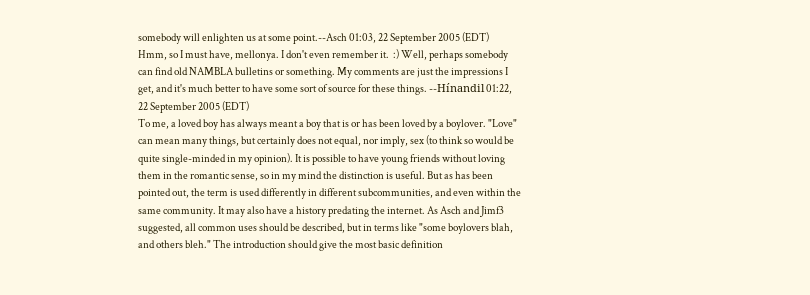somebody will enlighten us at some point.--Asch 01:03, 22 September 2005 (EDT)
Hmm, so I must have, mellonya. I don't even remember it.  :) Well, perhaps somebody can find old NAMBLA bulletins or something. My comments are just the impressions I get, and it's much better to have some sort of source for these things. --Hínandil 01:22, 22 September 2005 (EDT)
To me, a loved boy has always meant a boy that is or has been loved by a boylover. "Love" can mean many things, but certainly does not equal, nor imply, sex (to think so would be quite single-minded in my opinion). It is possible to have young friends without loving them in the romantic sense, so in my mind the distinction is useful. But as has been pointed out, the term is used differently in different subcommunities, and even within the same community. It may also have a history predating the internet. As Asch and Jimf3 suggested, all common uses should be described, but in terms like "some boylovers blah, and others bleh." The introduction should give the most basic definition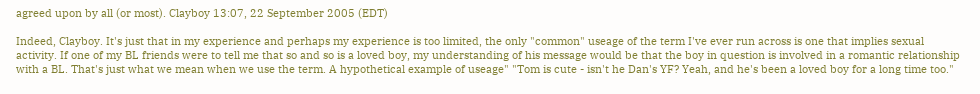agreed upon by all (or most). Clayboy 13:07, 22 September 2005 (EDT)

Indeed, Clayboy. It's just that in my experience and perhaps my experience is too limited, the only "common" useage of the term I've ever run across is one that implies sexual activity. If one of my BL friends were to tell me that so and so is a loved boy, my understanding of his message would be that the boy in question is involved in a romantic relationship with a BL. That's just what we mean when we use the term. A hypothetical example of useage" "Tom is cute - isn't he Dan's YF? Yeah, and he's been a loved boy for a long time too."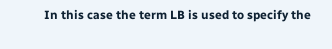In this case the term LB is used to specify the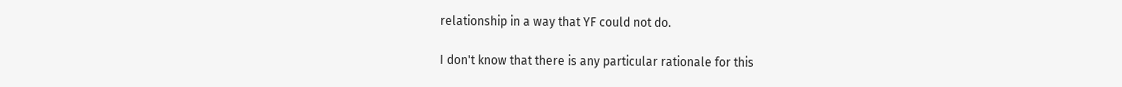relationship in a way that YF could not do.

I don't know that there is any particular rationale for this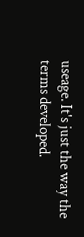useage. It's just the way the terms developed.